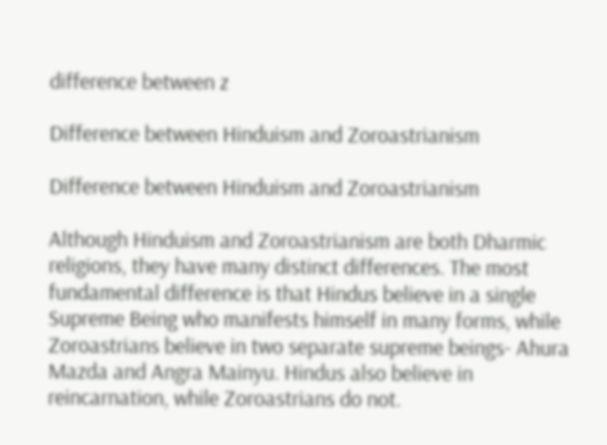difference between z

Difference between Hinduism and Zoroastrianism

Difference between Hinduism and Zoroastrianism

Although Hinduism and Zoroastrianism are both Dharmic religions, they have many distinct differences. The most fundamental difference is that Hindus believe in a single Supreme Being who manifests himself in many forms, while Zoroastrians believe in two separate supreme beings- Ahura Mazda and Angra Mainyu. Hindus also believe in reincarnation, while Zoroastrians do not.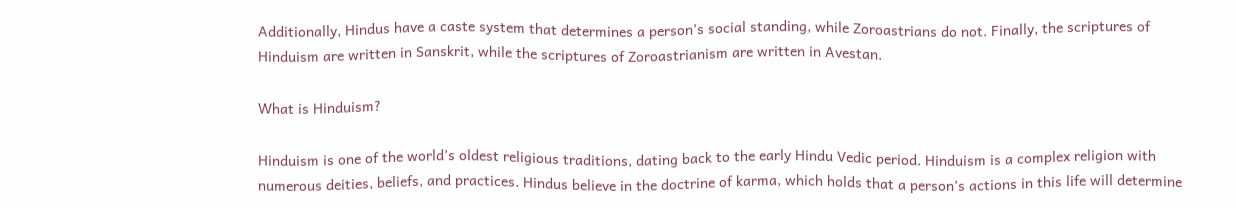Additionally, Hindus have a caste system that determines a person’s social standing, while Zoroastrians do not. Finally, the scriptures of Hinduism are written in Sanskrit, while the scriptures of Zoroastrianism are written in Avestan.

What is Hinduism?

Hinduism is one of the world’s oldest religious traditions, dating back to the early Hindu Vedic period. Hinduism is a complex religion with numerous deities, beliefs, and practices. Hindus believe in the doctrine of karma, which holds that a person’s actions in this life will determine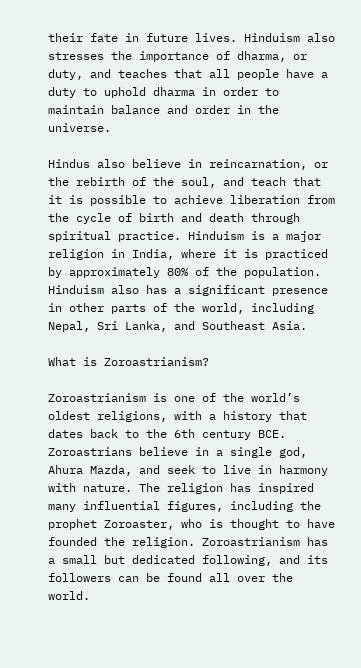their fate in future lives. Hinduism also stresses the importance of dharma, or duty, and teaches that all people have a duty to uphold dharma in order to maintain balance and order in the universe.

Hindus also believe in reincarnation, or the rebirth of the soul, and teach that it is possible to achieve liberation from the cycle of birth and death through spiritual practice. Hinduism is a major religion in India, where it is practiced by approximately 80% of the population. Hinduism also has a significant presence in other parts of the world, including Nepal, Sri Lanka, and Southeast Asia.

What is Zoroastrianism?

Zoroastrianism is one of the world’s oldest religions, with a history that dates back to the 6th century BCE. Zoroastrians believe in a single god, Ahura Mazda, and seek to live in harmony with nature. The religion has inspired many influential figures, including the prophet Zoroaster, who is thought to have founded the religion. Zoroastrianism has a small but dedicated following, and its followers can be found all over the world.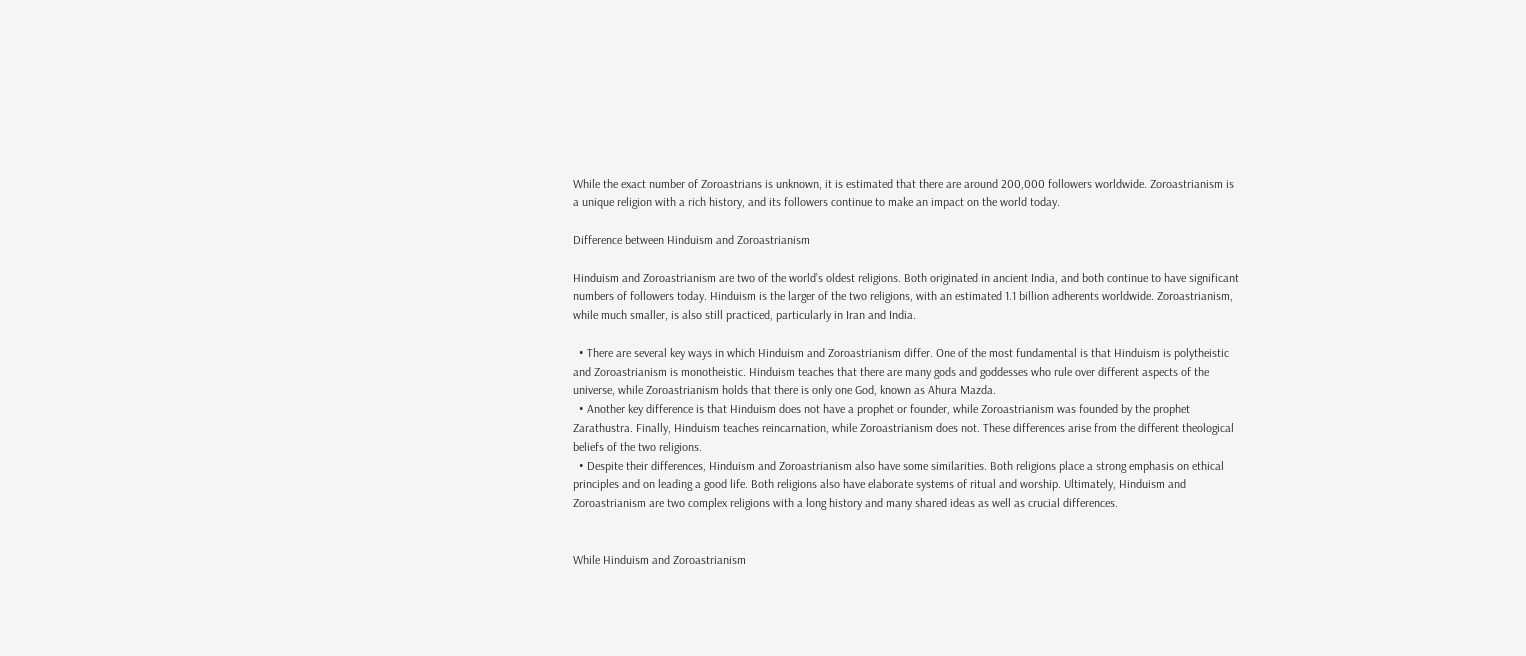While the exact number of Zoroastrians is unknown, it is estimated that there are around 200,000 followers worldwide. Zoroastrianism is a unique religion with a rich history, and its followers continue to make an impact on the world today.

Difference between Hinduism and Zoroastrianism

Hinduism and Zoroastrianism are two of the world’s oldest religions. Both originated in ancient India, and both continue to have significant numbers of followers today. Hinduism is the larger of the two religions, with an estimated 1.1 billion adherents worldwide. Zoroastrianism, while much smaller, is also still practiced, particularly in Iran and India.

  • There are several key ways in which Hinduism and Zoroastrianism differ. One of the most fundamental is that Hinduism is polytheistic and Zoroastrianism is monotheistic. Hinduism teaches that there are many gods and goddesses who rule over different aspects of the universe, while Zoroastrianism holds that there is only one God, known as Ahura Mazda.
  • Another key difference is that Hinduism does not have a prophet or founder, while Zoroastrianism was founded by the prophet Zarathustra. Finally, Hinduism teaches reincarnation, while Zoroastrianism does not. These differences arise from the different theological beliefs of the two religions.
  • Despite their differences, Hinduism and Zoroastrianism also have some similarities. Both religions place a strong emphasis on ethical principles and on leading a good life. Both religions also have elaborate systems of ritual and worship. Ultimately, Hinduism and Zoroastrianism are two complex religions with a long history and many shared ideas as well as crucial differences.


While Hinduism and Zoroastrianism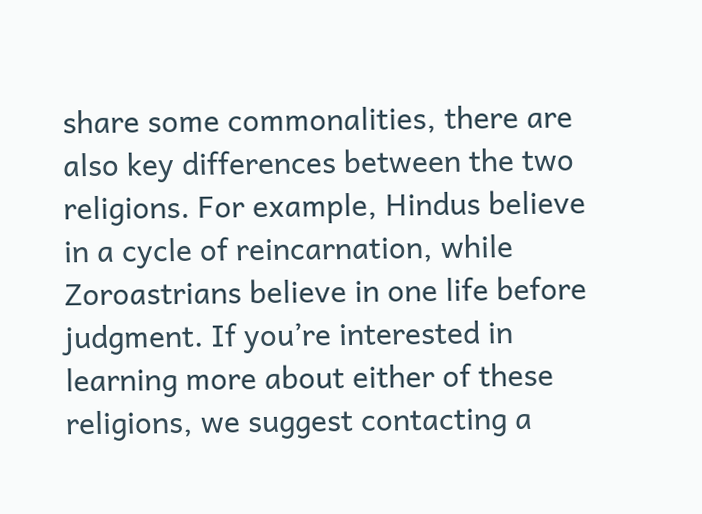share some commonalities, there are also key differences between the two religions. For example, Hindus believe in a cycle of reincarnation, while Zoroastrians believe in one life before judgment. If you’re interested in learning more about either of these religions, we suggest contacting a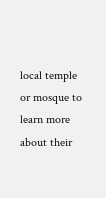local temple or mosque to learn more about their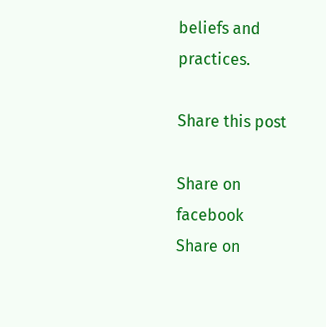beliefs and practices.

Share this post

Share on facebook
Share on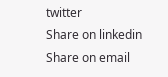twitter
Share on linkedin
Share on email